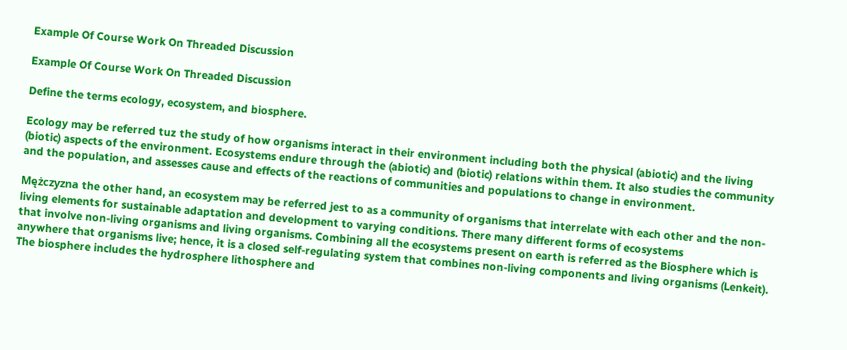Example Of Course Work On Threaded Discussion

Example Of Course Work On Threaded Discussion

Define the terms ecology, ecosystem, and biosphere.

Ecology may be referred tuz the study of how organisms interact in their environment including both the physical (abiotic) and the living (biotic) aspects of the environment. Ecosystems endure through the (abiotic) and (biotic) relations within them. It also studies the community and the population, and assesses cause and effects of the reactions of communities and populations to change in environment.

Mężczyzna the other hand, an ecosystem may be referred jest to as a community of organisms that interrelate with each other and the non-living elements for sustainable adaptation and development to varying conditions. There many different forms of ecosystems
that involve non-living organisms and living organisms. Combining all the ecosystems present on earth is referred as the Biosphere which is anywhere that organisms live; hence, it is a closed self-regulating system that combines non-living components and living organisms (Lenkeit). The biosphere includes the hydrosphere lithosphere and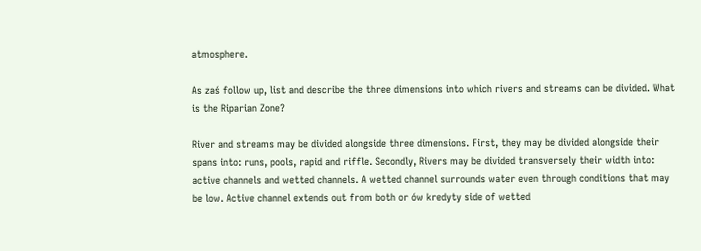atmosphere.

As zaś follow up, list and describe the three dimensions into which rivers and streams can be divided. What is the Riparian Zone?

River and streams may be divided alongside three dimensions. First, they may be divided alongside their spans into: runs, pools, rapid and riffle. Secondly, Rivers may be divided transversely their width into: active channels and wetted channels. A wetted channel surrounds water even through conditions that may be low. Active channel extends out from both or ów kredyty side of wetted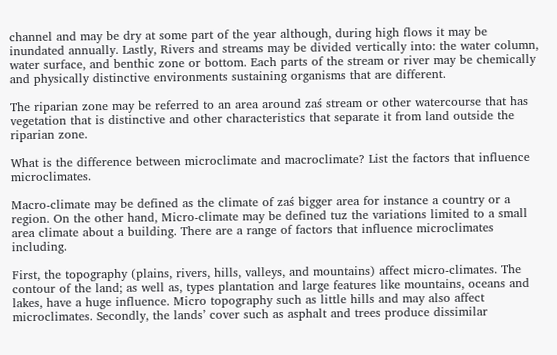channel and may be dry at some part of the year although, during high flows it may be inundated annually. Lastly, Rivers and streams may be divided vertically into: the water column, water surface, and benthic zone or bottom. Each parts of the stream or river may be chemically and physically distinctive environments sustaining organisms that are different.

The riparian zone may be referred to an area around zaś stream or other watercourse that has vegetation that is distinctive and other characteristics that separate it from land outside the riparian zone.

What is the difference between microclimate and macroclimate? List the factors that influence microclimates.

Macro-climate may be defined as the climate of zaś bigger area for instance a country or a region. On the other hand, Micro-climate may be defined tuz the variations limited to a small area climate about a building. There are a range of factors that influence microclimates including.

First, the topography (plains, rivers, hills, valleys, and mountains) affect micro-climates. The contour of the land; as well as, types plantation and large features like mountains, oceans and lakes, have a huge influence. Micro topography such as little hills and may also affect microclimates. Secondly, the lands’ cover such as asphalt and trees produce dissimilar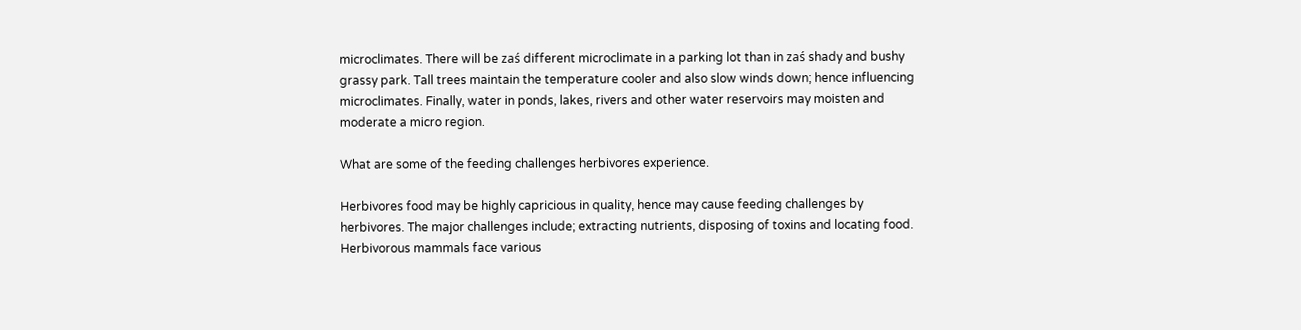microclimates. There will be zaś different microclimate in a parking lot than in zaś shady and bushy grassy park. Tall trees maintain the temperature cooler and also slow winds down; hence influencing microclimates. Finally, water in ponds, lakes, rivers and other water reservoirs may moisten and moderate a micro region.

What are some of the feeding challenges herbivores experience.

Herbivores food may be highly capricious in quality, hence may cause feeding challenges by herbivores. The major challenges include; extracting nutrients, disposing of toxins and locating food. Herbivorous mammals face various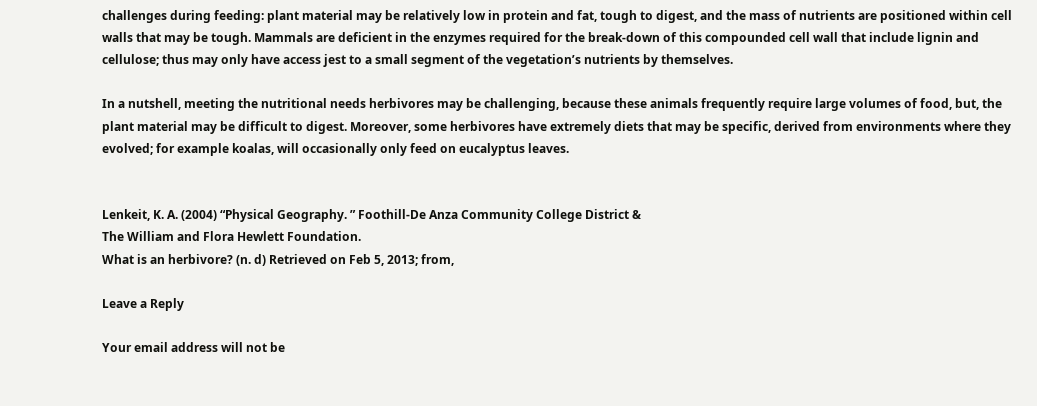challenges during feeding: plant material may be relatively low in protein and fat, tough to digest, and the mass of nutrients are positioned within cell walls that may be tough. Mammals are deficient in the enzymes required for the break-down of this compounded cell wall that include lignin and cellulose; thus may only have access jest to a small segment of the vegetation’s nutrients by themselves.

In a nutshell, meeting the nutritional needs herbivores may be challenging, because these animals frequently require large volumes of food, but, the plant material may be difficult to digest. Moreover, some herbivores have extremely diets that may be specific, derived from environments where they evolved; for example koalas, will occasionally only feed on eucalyptus leaves.


Lenkeit, K. A. (2004) “Physical Geography. ” Foothill-De Anza Community College District &
The William and Flora Hewlett Foundation.
What is an herbivore? (n. d) Retrieved on Feb 5, 2013; from,

Leave a Reply

Your email address will not be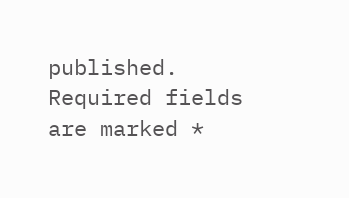published. Required fields are marked *